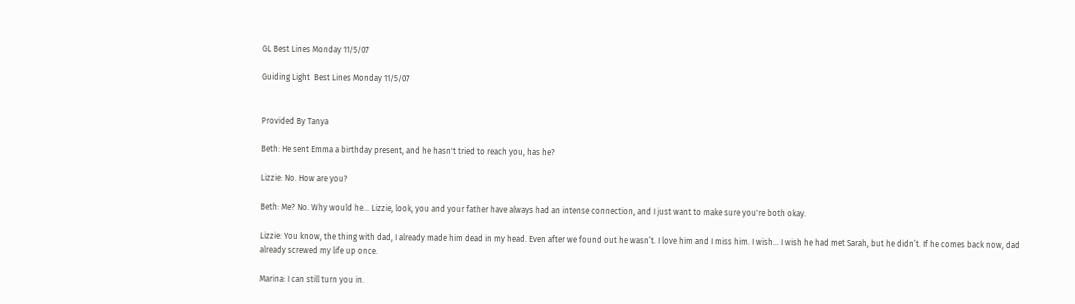GL Best Lines Monday 11/5/07

Guiding Light  Best Lines Monday 11/5/07


Provided By Tanya

Beth: He sent Emma a birthday present, and he hasn't tried to reach you, has he?

Lizzie: No. How are you?

Beth: Me? No. Why would he... Lizzie, look, you and your father have always had an intense connection, and I just want to make sure you're both okay.

Lizzie: You know, the thing with dad, I already made him dead in my head. Even after we found out he wasn’t. I love him and I miss him. I wish... I wish he had met Sarah, but he didn’t. If he comes back now, dad already screwed my life up once.

Marina: I can still turn you in.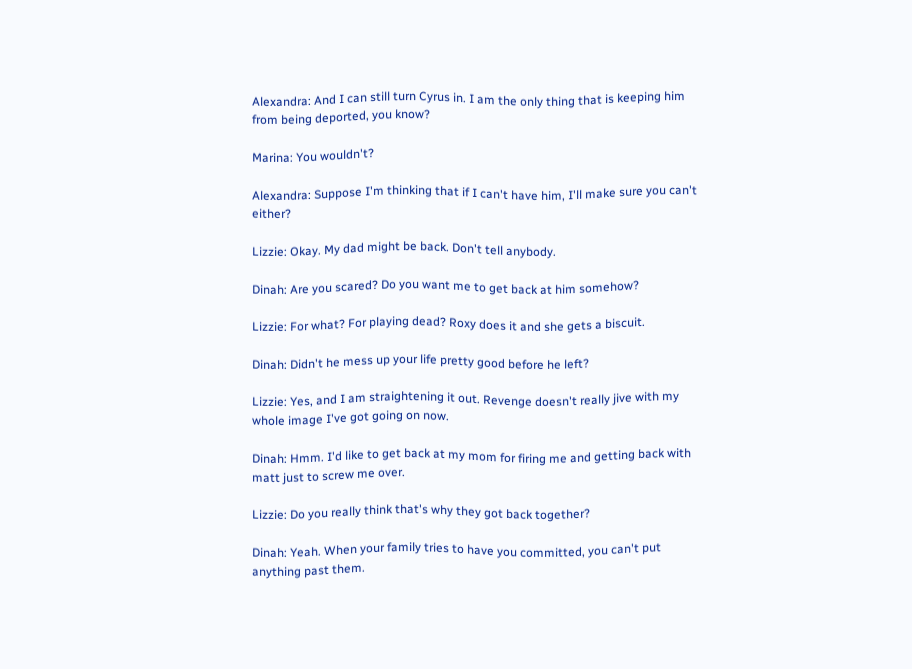Alexandra: And I can still turn Cyrus in. I am the only thing that is keeping him from being deported, you know?

Marina: You wouldn't?

Alexandra: Suppose I'm thinking that if I can't have him, I'll make sure you can't either?

Lizzie: Okay. My dad might be back. Don't tell anybody.

Dinah: Are you scared? Do you want me to get back at him somehow?

Lizzie: For what? For playing dead? Roxy does it and she gets a biscuit.

Dinah: Didn't he mess up your life pretty good before he left?

Lizzie: Yes, and I am straightening it out. Revenge doesn't really jive with my whole image I've got going on now.

Dinah: Hmm. I'd like to get back at my mom for firing me and getting back with matt just to screw me over.

Lizzie: Do you really think that's why they got back together?

Dinah: Yeah. When your family tries to have you committed, you can't put anything past them.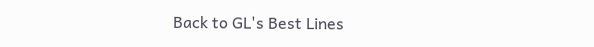Back to GL's Best Lines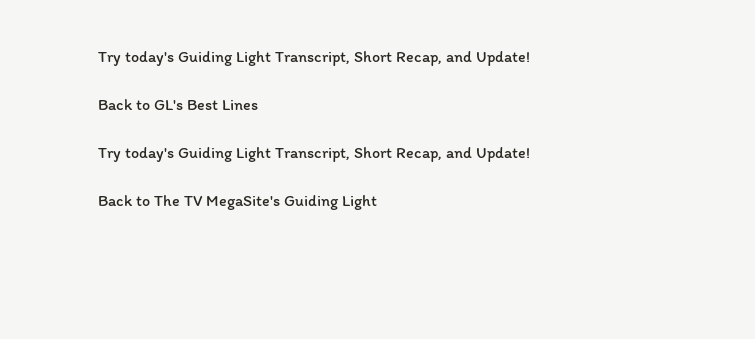Try today's Guiding Light Transcript, Short Recap, and Update!

Back to GL's Best Lines

Try today's Guiding Light Transcript, Short Recap, and Update!

Back to The TV MegaSite's Guiding Light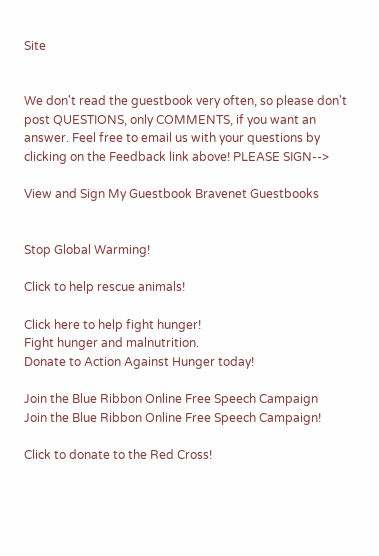Site


We don't read the guestbook very often, so please don't post QUESTIONS, only COMMENTS, if you want an answer. Feel free to email us with your questions by clicking on the Feedback link above! PLEASE SIGN-->

View and Sign My Guestbook Bravenet Guestbooks


Stop Global Warming!

Click to help rescue animals!

Click here to help fight hunger!
Fight hunger and malnutrition.
Donate to Action Against Hunger today!

Join the Blue Ribbon Online Free Speech Campaign
Join the Blue Ribbon Online Free Speech Campaign!

Click to donate to the Red Cross!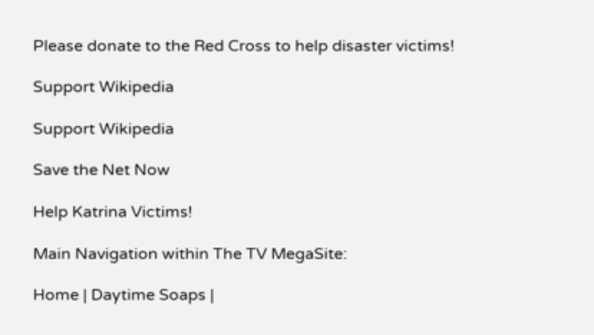Please donate to the Red Cross to help disaster victims!

Support Wikipedia

Support Wikipedia

Save the Net Now

Help Katrina Victims!

Main Navigation within The TV MegaSite:

Home | Daytime Soaps |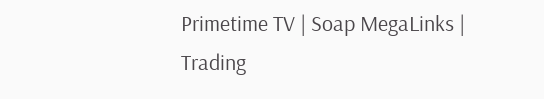Primetime TV | Soap MegaLinks | Trading